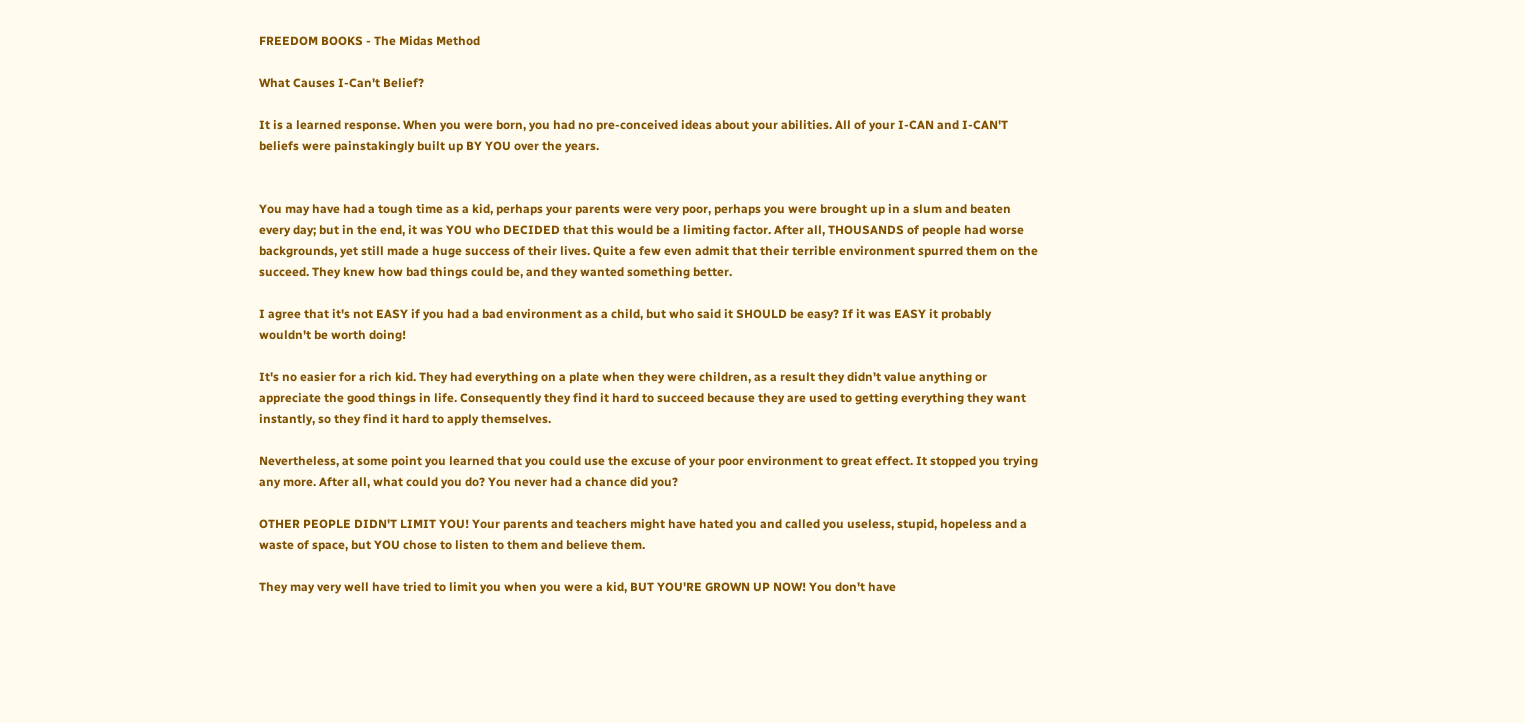FREEDOM BOOKS - The Midas Method

What Causes I-Can't Belief?

It is a learned response. When you were born, you had no pre-conceived ideas about your abilities. All of your I-CAN and I-CAN'T beliefs were painstakingly built up BY YOU over the years.


You may have had a tough time as a kid, perhaps your parents were very poor, perhaps you were brought up in a slum and beaten every day; but in the end, it was YOU who DECIDED that this would be a limiting factor. After all, THOUSANDS of people had worse backgrounds, yet still made a huge success of their lives. Quite a few even admit that their terrible environment spurred them on the succeed. They knew how bad things could be, and they wanted something better.

I agree that it's not EASY if you had a bad environment as a child, but who said it SHOULD be easy? If it was EASY it probably wouldn't be worth doing!

It's no easier for a rich kid. They had everything on a plate when they were children, as a result they didn't value anything or appreciate the good things in life. Consequently they find it hard to succeed because they are used to getting everything they want instantly, so they find it hard to apply themselves.

Nevertheless, at some point you learned that you could use the excuse of your poor environment to great effect. It stopped you trying any more. After all, what could you do? You never had a chance did you?

OTHER PEOPLE DIDN'T LIMIT YOU! Your parents and teachers might have hated you and called you useless, stupid, hopeless and a waste of space, but YOU chose to listen to them and believe them.

They may very well have tried to limit you when you were a kid, BUT YOU'RE GROWN UP NOW! You don't have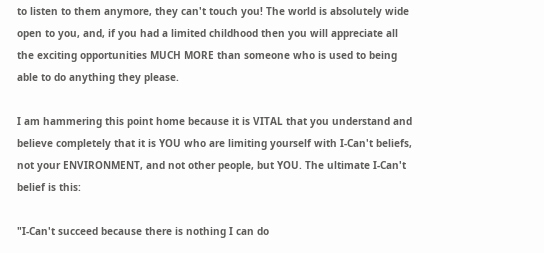to listen to them anymore, they can't touch you! The world is absolutely wide open to you, and, if you had a limited childhood then you will appreciate all the exciting opportunities MUCH MORE than someone who is used to being able to do anything they please.

I am hammering this point home because it is VITAL that you understand and believe completely that it is YOU who are limiting yourself with I-Can't beliefs, not your ENVIRONMENT, and not other people, but YOU. The ultimate I-Can't belief is this:

"I-Can't succeed because there is nothing I can do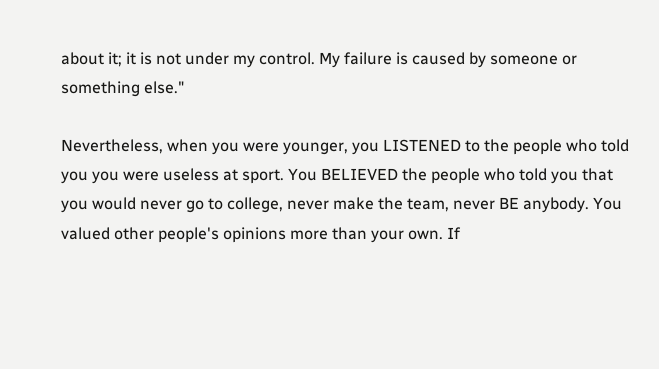about it; it is not under my control. My failure is caused by someone or something else."

Nevertheless, when you were younger, you LISTENED to the people who told you you were useless at sport. You BELIEVED the people who told you that you would never go to college, never make the team, never BE anybody. You valued other people's opinions more than your own. If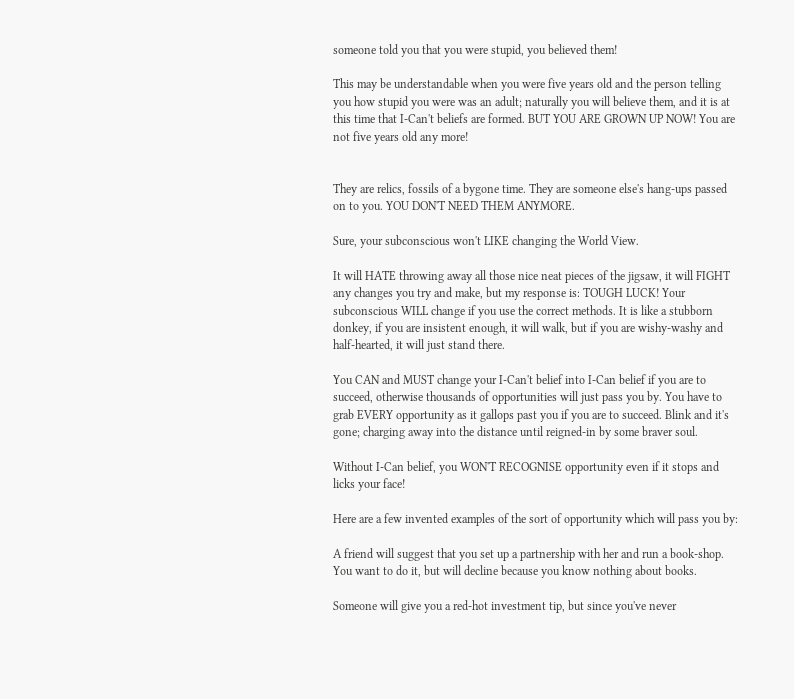someone told you that you were stupid, you believed them!

This may be understandable when you were five years old and the person telling you how stupid you were was an adult; naturally you will believe them, and it is at this time that I-Can't beliefs are formed. BUT YOU ARE GROWN UP NOW! You are not five years old any more!


They are relics, fossils of a bygone time. They are someone else's hang-ups passed on to you. YOU DON'T NEED THEM ANYMORE.

Sure, your subconscious won't LIKE changing the World View.

It will HATE throwing away all those nice neat pieces of the jigsaw, it will FIGHT any changes you try and make, but my response is: TOUGH LUCK! Your subconscious WILL change if you use the correct methods. It is like a stubborn donkey, if you are insistent enough, it will walk, but if you are wishy-washy and half-hearted, it will just stand there.

You CAN and MUST change your I-Can't belief into I-Can belief if you are to succeed, otherwise thousands of opportunities will just pass you by. You have to grab EVERY opportunity as it gallops past you if you are to succeed. Blink and it's gone; charging away into the distance until reigned-in by some braver soul.

Without I-Can belief, you WON'T RECOGNISE opportunity even if it stops and licks your face!

Here are a few invented examples of the sort of opportunity which will pass you by:

A friend will suggest that you set up a partnership with her and run a book-shop. You want to do it, but will decline because you know nothing about books.

Someone will give you a red-hot investment tip, but since you've never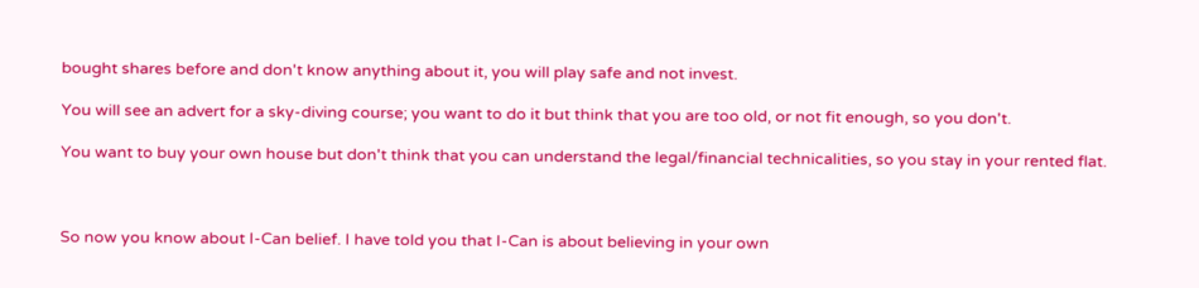bought shares before and don't know anything about it, you will play safe and not invest.

You will see an advert for a sky-diving course; you want to do it but think that you are too old, or not fit enough, so you don't.

You want to buy your own house but don't think that you can understand the legal/financial technicalities, so you stay in your rented flat.



So now you know about I-Can belief. I have told you that I-Can is about believing in your own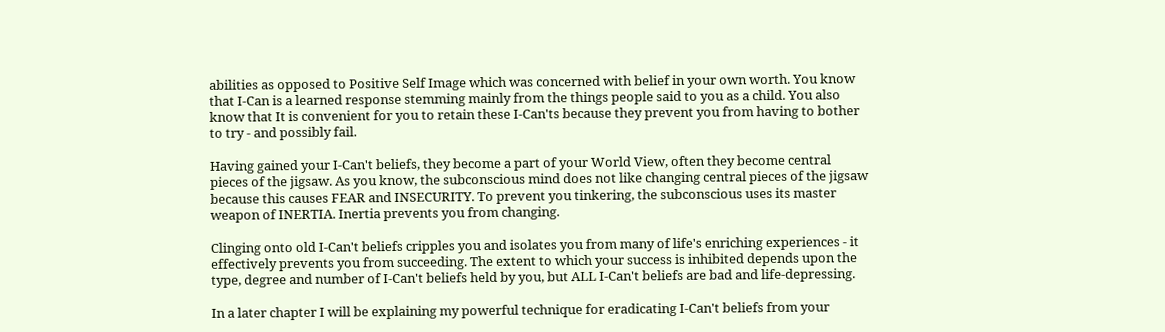abilities as opposed to Positive Self Image which was concerned with belief in your own worth. You know that I-Can is a learned response stemming mainly from the things people said to you as a child. You also know that It is convenient for you to retain these I-Can'ts because they prevent you from having to bother to try - and possibly fail.

Having gained your I-Can't beliefs, they become a part of your World View, often they become central pieces of the jigsaw. As you know, the subconscious mind does not like changing central pieces of the jigsaw because this causes FEAR and INSECURITY. To prevent you tinkering, the subconscious uses its master weapon of INERTIA. Inertia prevents you from changing.

Clinging onto old I-Can't beliefs cripples you and isolates you from many of life's enriching experiences - it effectively prevents you from succeeding. The extent to which your success is inhibited depends upon the type, degree and number of I-Can't beliefs held by you, but ALL I-Can't beliefs are bad and life-depressing.

In a later chapter I will be explaining my powerful technique for eradicating I-Can't beliefs from your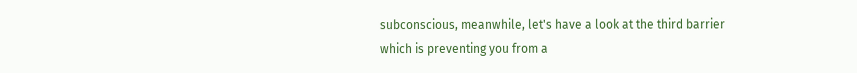subconscious, meanwhile, let's have a look at the third barrier which is preventing you from a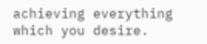achieving everything which you desire.